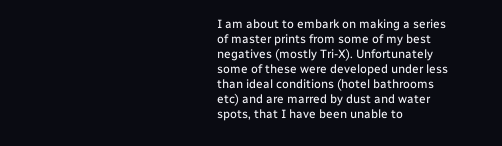I am about to embark on making a series of master prints from some of my best negatives (mostly Tri-X). Unfortunately some of these were developed under less than ideal conditions (hotel bathrooms etc) and are marred by dust and water spots, that I have been unable to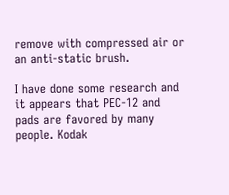remove with compressed air or an anti-static brush.

I have done some research and it appears that PEC-12 and pads are favored by many people. Kodak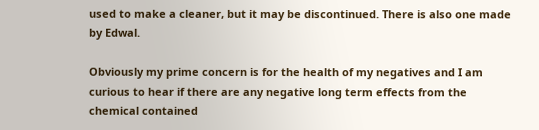used to make a cleaner, but it may be discontinued. There is also one made by Edwal.

Obviously my prime concern is for the health of my negatives and I am curious to hear if there are any negative long term effects from the chemical contained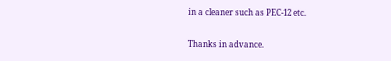in a cleaner such as PEC-12 etc.

Thanks in advance.